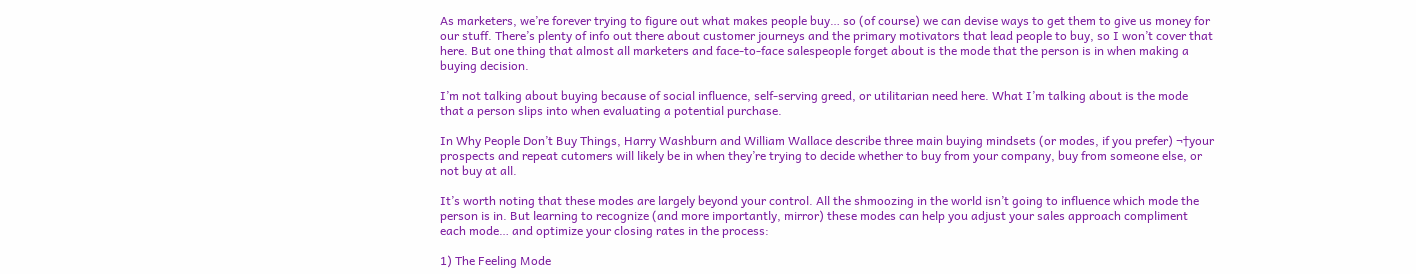As marketers, we’re forever trying to figure out what makes people buy… so (of course) we can devise ways to get them to give us money for our stuff. There’s plenty of info out there about customer journeys and the primary motivators that lead people to buy, so I won’t cover that here. But one thing that almost all marketers and face-to-face salespeople forget about is the mode that the person is in when making a buying decision.

I’m not talking about buying because of social influence, self-serving greed, or utilitarian need here. What I’m talking about is the mode that a person slips into when evaluating a potential purchase.

In Why People Don’t Buy Things, Harry Washburn and William Wallace describe three main buying mindsets (or modes, if you prefer) ¬†your prospects and repeat cutomers will likely be in when they’re trying to decide whether to buy from your company, buy from someone else, or not buy at all.

It’s worth noting that these modes are largely beyond your control. All the shmoozing in the world isn’t going to influence which mode the person is in. But learning to recognize (and more importantly, mirror) these modes can help you adjust your sales approach compliment each mode… and optimize your closing rates in the process:

1) The Feeling Mode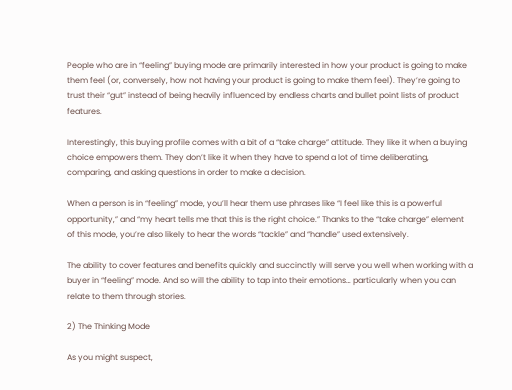People who are in “feeling” buying mode are primarily interested in how your product is going to make them feel (or, conversely, how not having your product is going to make them feel). They’re going to trust their “gut” instead of being heavily influenced by endless charts and bullet point lists of product features.

Interestingly, this buying profile comes with a bit of a “take charge” attitude. They like it when a buying choice empowers them. They don’t like it when they have to spend a lot of time deliberating, comparing, and asking questions in order to make a decision.

When a person is in “feeling” mode, you’ll hear them use phrases like “I feel like this is a powerful opportunity,” and “my heart tells me that this is the right choice.” Thanks to the “take charge” element of this mode, you’re also likely to hear the words “tackle” and “handle” used extensively.

The ability to cover features and benefits quickly and succinctly will serve you well when working with a buyer in “feeling” mode. And so will the ability to tap into their emotions… particularly when you can relate to them through stories.

2) The Thinking Mode

As you might suspect,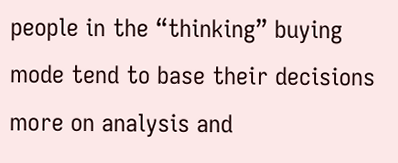people in the “thinking” buying mode tend to base their decisions more on analysis and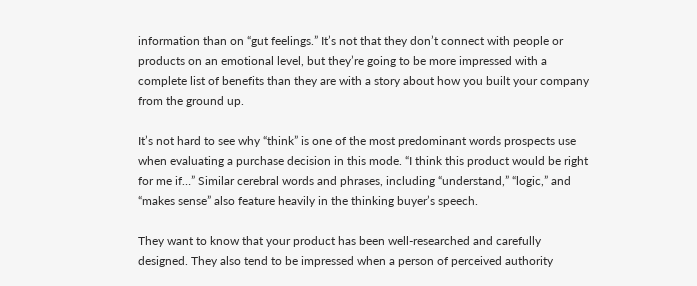information than on “gut feelings.” It’s not that they don’t connect with people or products on an emotional level, but they’re going to be more impressed with a complete list of benefits than they are with a story about how you built your company from the ground up.

It’s not hard to see why “think” is one of the most predominant words prospects use when evaluating a purchase decision in this mode. “I think this product would be right for me if…” Similar cerebral words and phrases, including “understand,” “logic,” and “makes sense” also feature heavily in the thinking buyer’s speech.

They want to know that your product has been well-researched and carefully designed. They also tend to be impressed when a person of perceived authority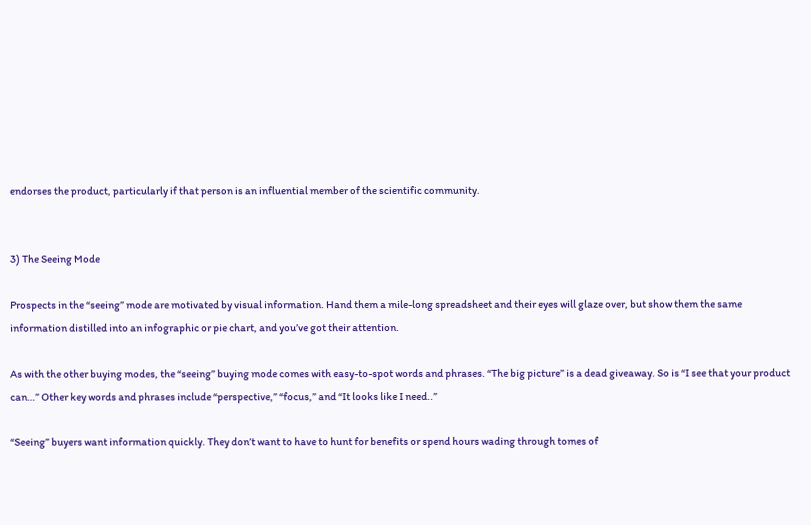endorses the product, particularly if that person is an influential member of the scientific community.


3) The Seeing Mode

Prospects in the “seeing” mode are motivated by visual information. Hand them a mile-long spreadsheet and their eyes will glaze over, but show them the same information distilled into an infographic or pie chart, and you’ve got their attention.

As with the other buying modes, the “seeing” buying mode comes with easy-to-spot words and phrases. “The big picture” is a dead giveaway. So is “I see that your product can…” Other key words and phrases include “perspective,” “focus,” and “It looks like I need..”

“Seeing” buyers want information quickly. They don’t want to have to hunt for benefits or spend hours wading through tomes of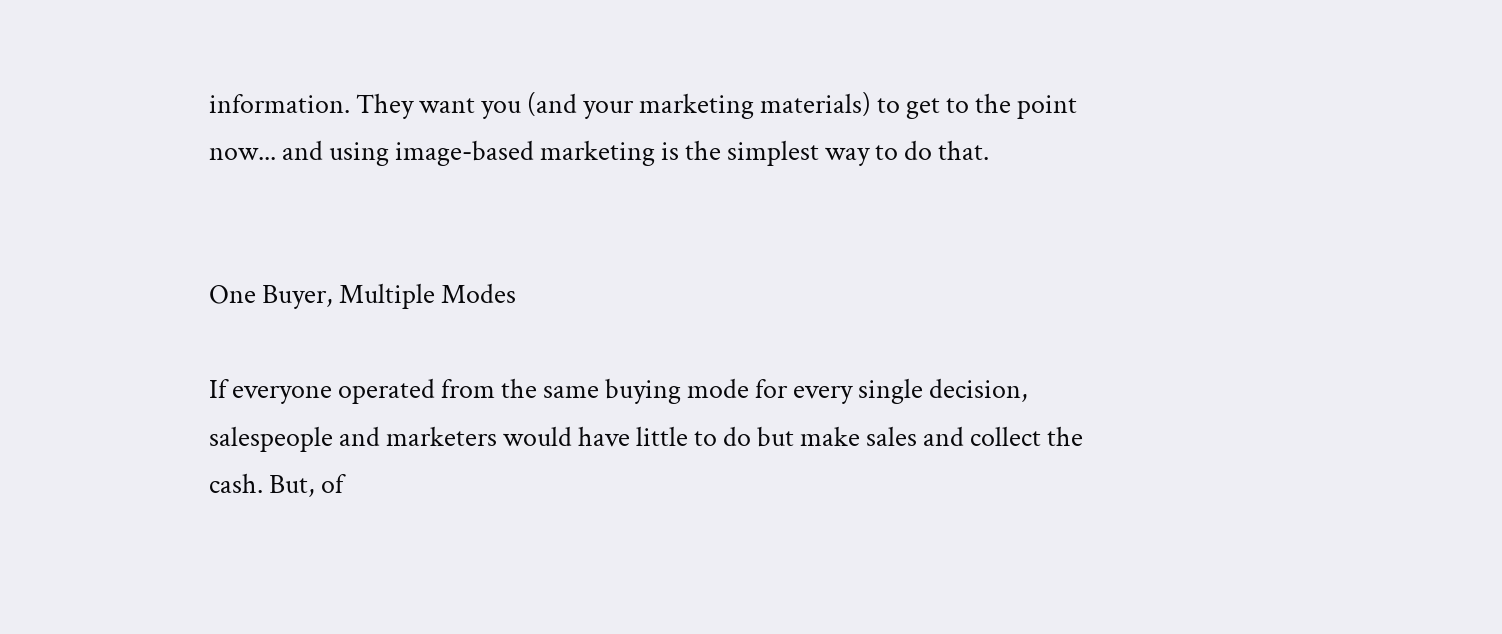information. They want you (and your marketing materials) to get to the point now... and using image-based marketing is the simplest way to do that.


One Buyer, Multiple Modes

If everyone operated from the same buying mode for every single decision, salespeople and marketers would have little to do but make sales and collect the cash. But, of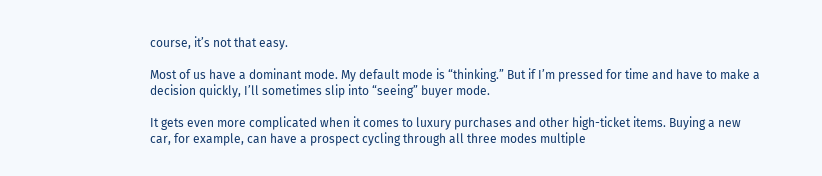course, it’s not that easy.

Most of us have a dominant mode. My default mode is “thinking.” But if I’m pressed for time and have to make a decision quickly, I’ll sometimes slip into “seeing” buyer mode.

It gets even more complicated when it comes to luxury purchases and other high-ticket items. Buying a new car, for example, can have a prospect cycling through all three modes multiple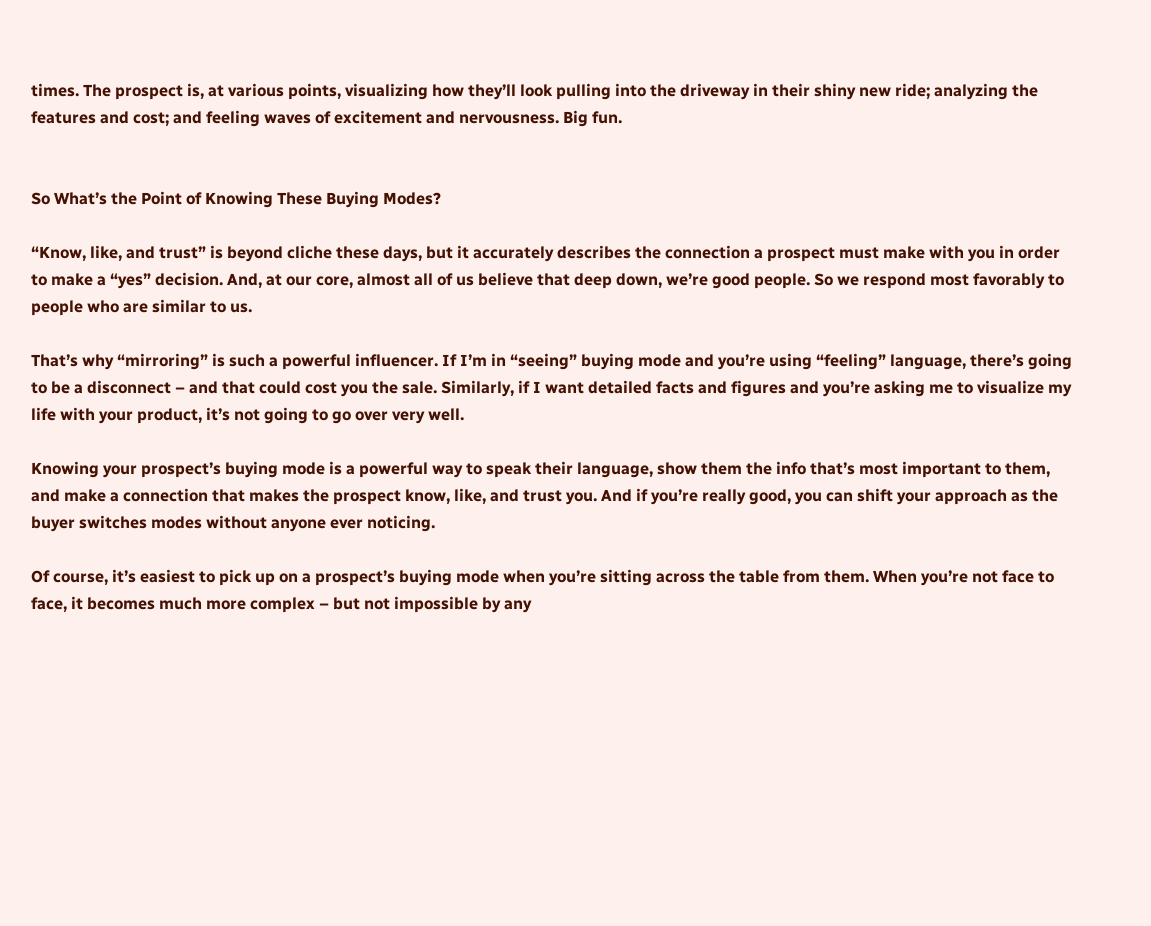times. The prospect is, at various points, visualizing how they’ll look pulling into the driveway in their shiny new ride; analyzing the features and cost; and feeling waves of excitement and nervousness. Big fun.


So What’s the Point of Knowing These Buying Modes?

“Know, like, and trust” is beyond cliche these days, but it accurately describes the connection a prospect must make with you in order to make a “yes” decision. And, at our core, almost all of us believe that deep down, we’re good people. So we respond most favorably to people who are similar to us.

That’s why “mirroring” is such a powerful influencer. If I’m in “seeing” buying mode and you’re using “feeling” language, there’s going to be a disconnect – and that could cost you the sale. Similarly, if I want detailed facts and figures and you’re asking me to visualize my life with your product, it’s not going to go over very well.

Knowing your prospect’s buying mode is a powerful way to speak their language, show them the info that’s most important to them, and make a connection that makes the prospect know, like, and trust you. And if you’re really good, you can shift your approach as the buyer switches modes without anyone ever noticing.

Of course, it’s easiest to pick up on a prospect’s buying mode when you’re sitting across the table from them. When you’re not face to face, it becomes much more complex – but not impossible by any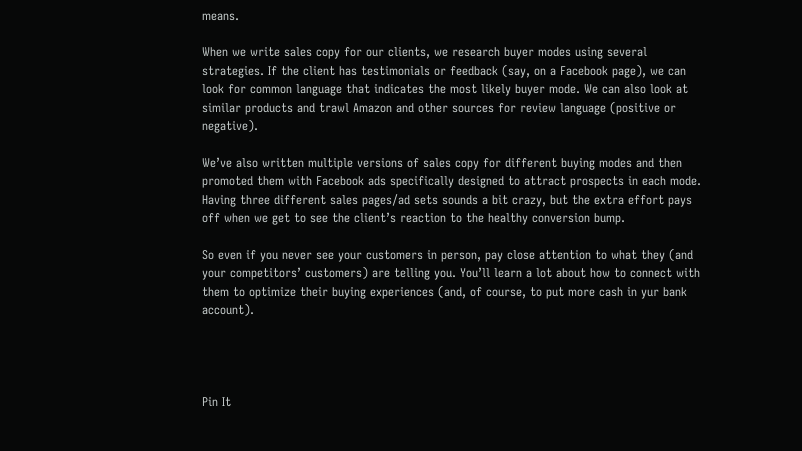means.

When we write sales copy for our clients, we research buyer modes using several strategies. If the client has testimonials or feedback (say, on a Facebook page), we can look for common language that indicates the most likely buyer mode. We can also look at similar products and trawl Amazon and other sources for review language (positive or negative).

We’ve also written multiple versions of sales copy for different buying modes and then promoted them with Facebook ads specifically designed to attract prospects in each mode. Having three different sales pages/ad sets sounds a bit crazy, but the extra effort pays off when we get to see the client’s reaction to the healthy conversion bump.

So even if you never see your customers in person, pay close attention to what they (and your competitors’ customers) are telling you. You’ll learn a lot about how to connect with them to optimize their buying experiences (and, of course, to put more cash in yur bank account).




Pin It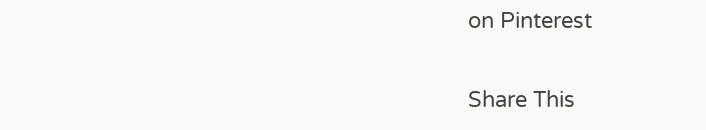on Pinterest

Share This